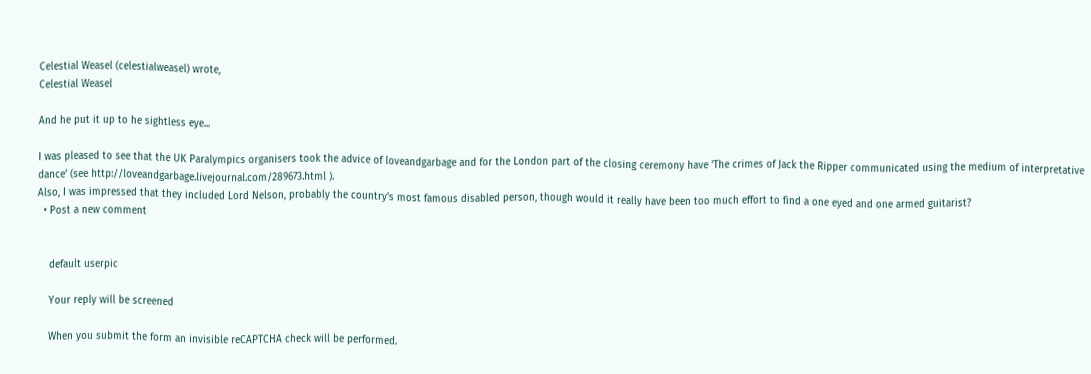Celestial Weasel (celestialweasel) wrote,
Celestial Weasel

And he put it up to he sightless eye...

I was pleased to see that the UK Paralympics organisers took the advice of loveandgarbage and for the London part of the closing ceremony have 'The crimes of Jack the Ripper communicated using the medium of interpretative dance' (see http://loveandgarbage.livejournal.com/289673.html ).
Also, I was impressed that they included Lord Nelson, probably the country's most famous disabled person, though would it really have been too much effort to find a one eyed and one armed guitarist?
  • Post a new comment


    default userpic

    Your reply will be screened

    When you submit the form an invisible reCAPTCHA check will be performed.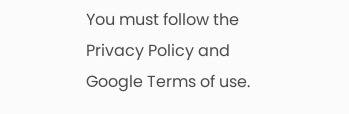You must follow the Privacy Policy and Google Terms of use.